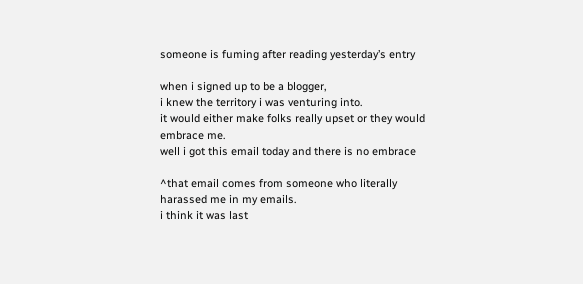someone is fuming after reading yesterday’s entry

when i signed up to be a blogger,
i knew the territory i was venturing into.
it would either make folks really upset or they would embrace me.
well i got this email today and there is no embrace

^that email comes from someone who literally harassed me in my emails.
i think it was last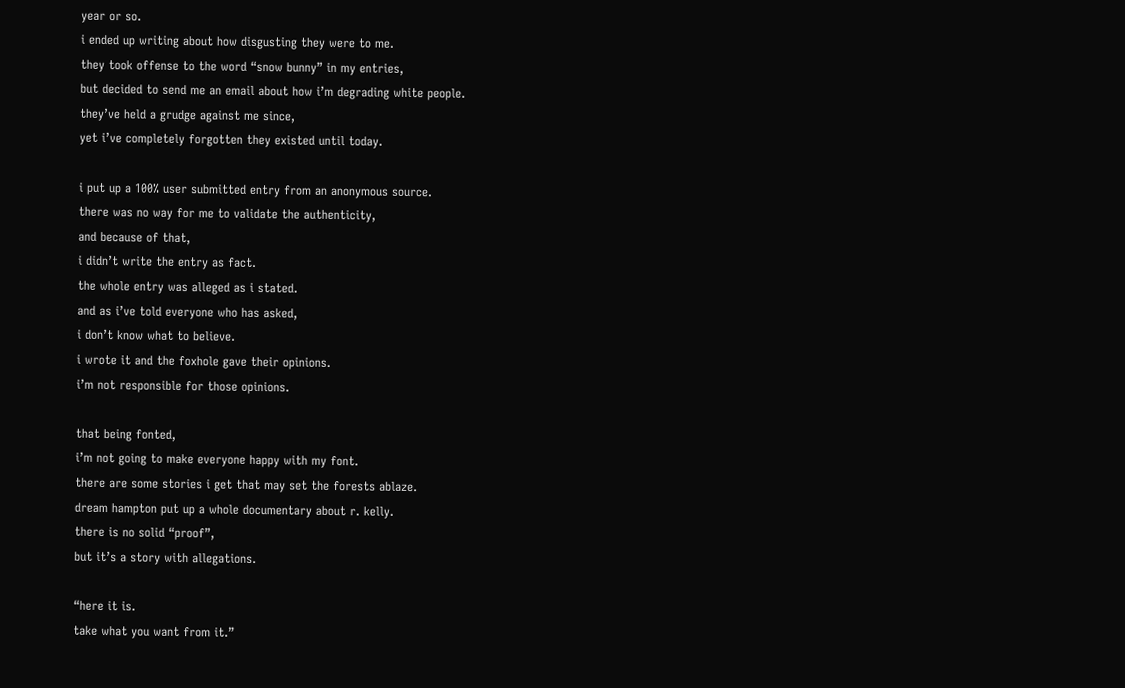year or so.
i ended up writing about how disgusting they were to me.
they took offense to the word “snow bunny” in my entries,
but decided to send me an email about how i’m degrading white people.
they’ve held a grudge against me since,
yet i’ve completely forgotten they existed until today.

i put up a 100% user submitted entry from an anonymous source.
there was no way for me to validate the authenticity,
and because of that,
i didn’t write the entry as fact.
the whole entry was alleged as i stated.
and as i’ve told everyone who has asked,
i don’t know what to believe.
i wrote it and the foxhole gave their opinions.
i’m not responsible for those opinions.

that being fonted,
i’m not going to make everyone happy with my font.
there are some stories i get that may set the forests ablaze.
dream hampton put up a whole documentary about r. kelly.
there is no solid “proof”,
but it’s a story with allegations.

“here it is.
take what you want from it.”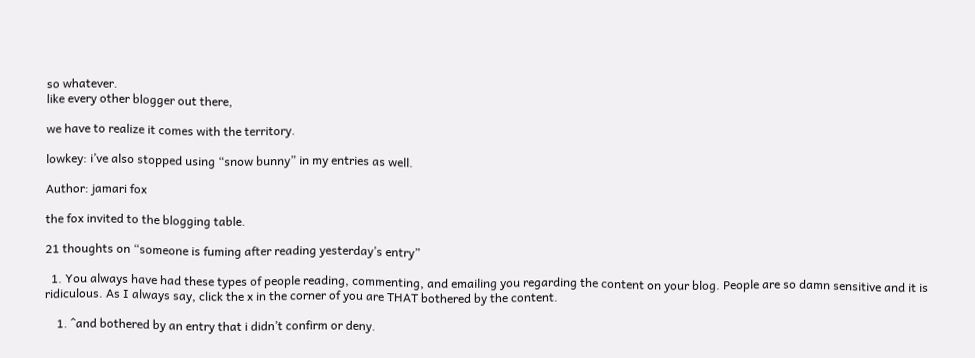so whatever.
like every other blogger out there,

we have to realize it comes with the territory.

lowkey: i’ve also stopped using “snow bunny” in my entries as well.

Author: jamari fox

the fox invited to the blogging table.

21 thoughts on “someone is fuming after reading yesterday’s entry”

  1. You always have had these types of people reading, commenting, and emailing you regarding the content on your blog. People are so damn sensitive and it is ridiculous. As I always say, click the x in the corner of you are THAT bothered by the content.

    1. ^and bothered by an entry that i didn’t confirm or deny.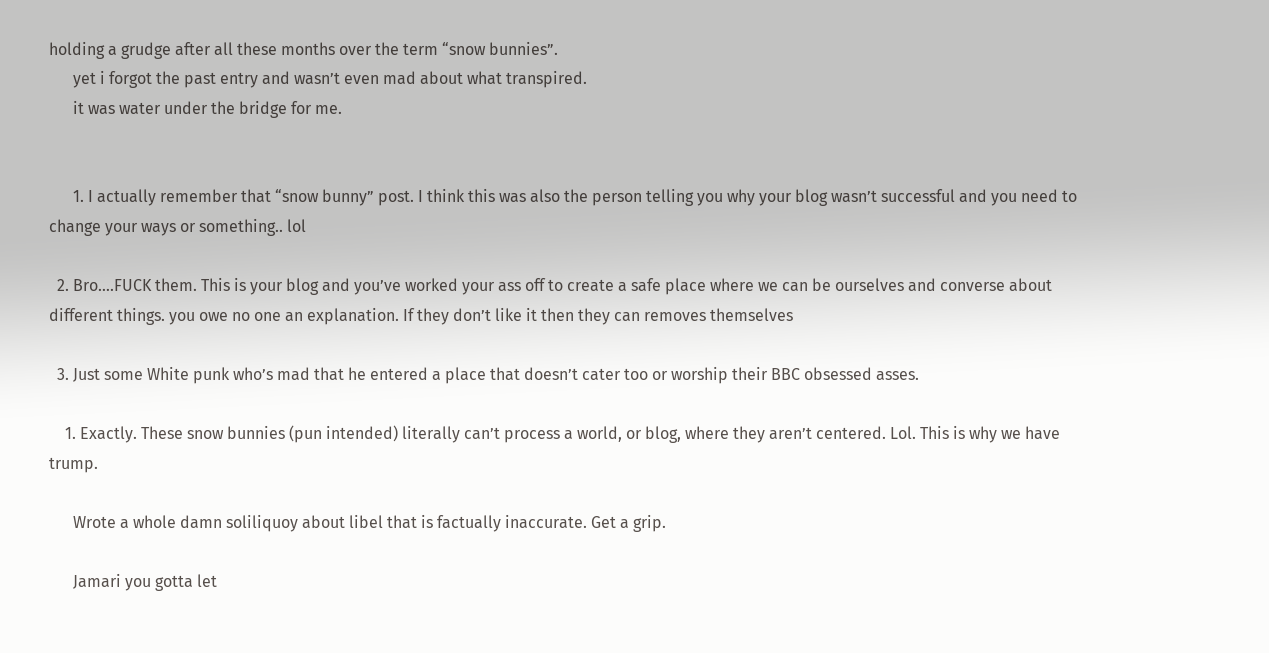holding a grudge after all these months over the term “snow bunnies”.
      yet i forgot the past entry and wasn’t even mad about what transpired.
      it was water under the bridge for me.


      1. I actually remember that “snow bunny” post. I think this was also the person telling you why your blog wasn’t successful and you need to change your ways or something.. lol

  2. Bro….FUCK them. This is your blog and you’ve worked your ass off to create a safe place where we can be ourselves and converse about different things. you owe no one an explanation. If they don’t like it then they can removes themselves

  3. Just some White punk who’s mad that he entered a place that doesn’t cater too or worship their BBC obsessed asses.

    1. Exactly. These snow bunnies (pun intended) literally can’t process a world, or blog, where they aren’t centered. Lol. This is why we have trump.

      Wrote a whole damn soliliquoy about libel that is factually inaccurate. Get a grip.

      Jamari you gotta let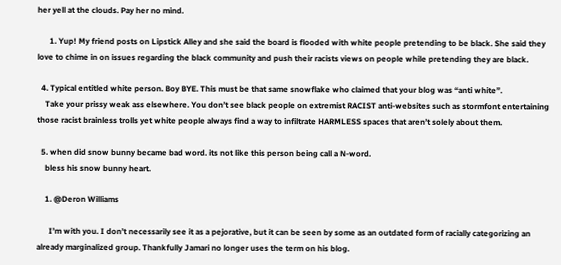her yell at the clouds. Pay her no mind.

      1. Yup! My friend posts on Lipstick Alley and she said the board is flooded with white people pretending to be black. She said they love to chime in on issues regarding the black community and push their racists views on people while pretending they are black.

  4. Typical entitled white person. Boy BYE. This must be that same snowflake who claimed that your blog was “anti white”.
    Take your prissy weak ass elsewhere. You don’t see black people on extremist RACIST anti-websites such as stormfont entertaining those racist brainless trolls yet white people always find a way to infiltrate HARMLESS spaces that aren’t solely about them.

  5. when did snow bunny became bad word. its not like this person being call a N-word.
    bless his snow bunny heart.

    1. @Deron Williams

      I’m with you. I don’t necessarily see it as a pejorative, but it can be seen by some as an outdated form of racially categorizing an already marginalized group. Thankfully Jamari no longer uses the term on his blog.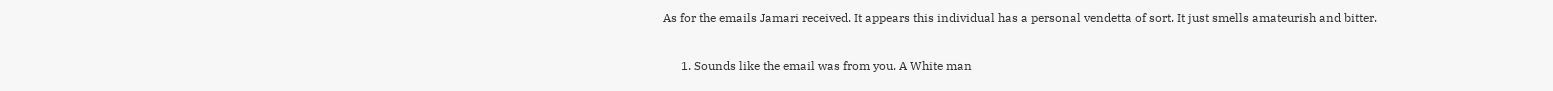As for the emails Jamari received. It appears this individual has a personal vendetta of sort. It just smells amateurish and bitter.

      1. Sounds like the email was from you. A White man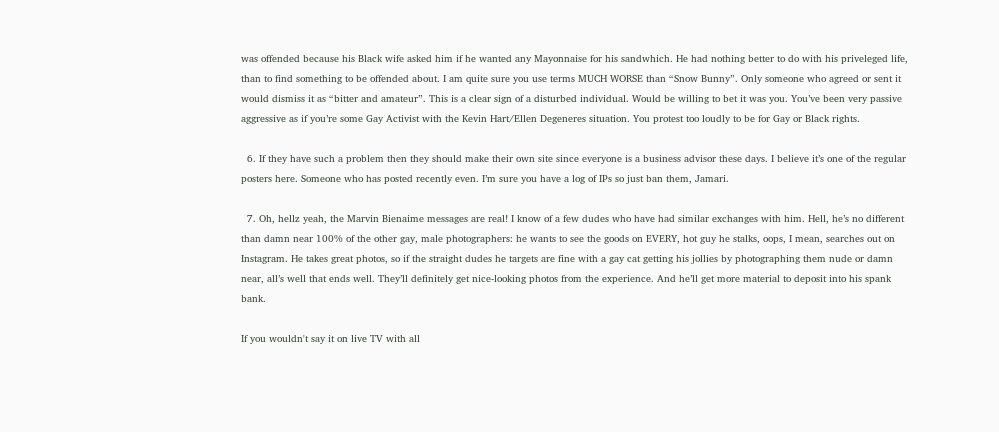was offended because his Black wife asked him if he wanted any Mayonnaise for his sandwhich. He had nothing better to do with his priveleged life, than to find something to be offended about. I am quite sure you use terms MUCH WORSE than “Snow Bunny”. Only someone who agreed or sent it would dismiss it as “bitter and amateur”. This is a clear sign of a disturbed individual. Would be willing to bet it was you. You’ve been very passive aggressive as if you’re some Gay Activist with the Kevin Hart/Ellen Degeneres situation. You protest too loudly to be for Gay or Black rights.

  6. If they have such a problem then they should make their own site since everyone is a business advisor these days. I believe it’s one of the regular posters here. Someone who has posted recently even. I’m sure you have a log of IPs so just ban them, Jamari.

  7. Oh, hellz yeah, the Marvin Bienaime messages are real! I know of a few dudes who have had similar exchanges with him. Hell, he’s no different than damn near 100% of the other gay, male photographers: he wants to see the goods on EVERY, hot guy he stalks, oops, I mean, searches out on Instagram. He takes great photos, so if the straight dudes he targets are fine with a gay cat getting his jollies by photographing them nude or damn near, all’s well that ends well. They’ll definitely get nice-looking photos from the experience. And he’ll get more material to deposit into his spank bank.

If you wouldn't say it on live TV with all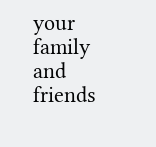your family and friends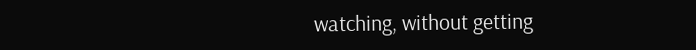watching, without getting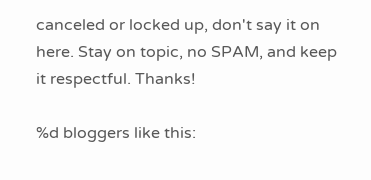canceled or locked up, don't say it on here. Stay on topic, no SPAM, and keep it respectful. Thanks!

%d bloggers like this: